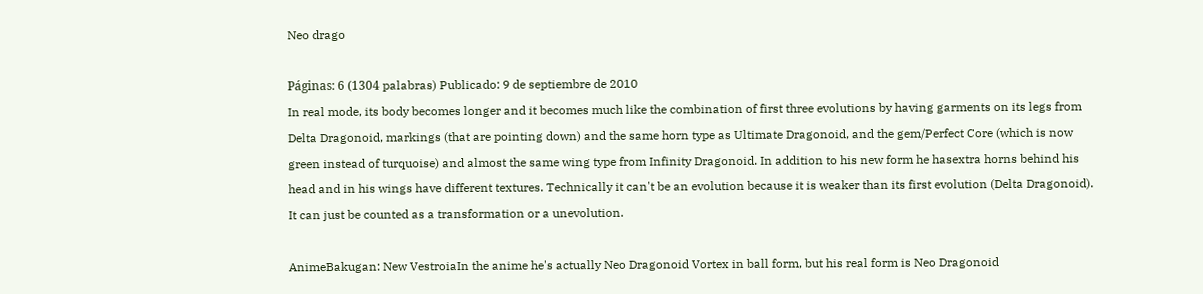Neo drago

Páginas: 6 (1304 palabras) Publicado: 9 de septiembre de 2010
In real mode, its body becomes longer and it becomes much like the combination of first three evolutions by having garments on its legs from Delta Dragonoid, markings (that are pointing down) and the same horn type as Ultimate Dragonoid, and the gem/Perfect Core (which is now green instead of turquoise) and almost the same wing type from Infinity Dragonoid. In addition to his new form he hasextra horns behind his head and in his wings have different textures. Technically it can't be an evolution because it is weaker than its first evolution (Delta Dragonoid). It can just be counted as a transformation or a unevolution.

AnimeBakugan: New VestroiaIn the anime he's actually Neo Dragonoid Vortex in ball form, but his real form is Neo Dragonoid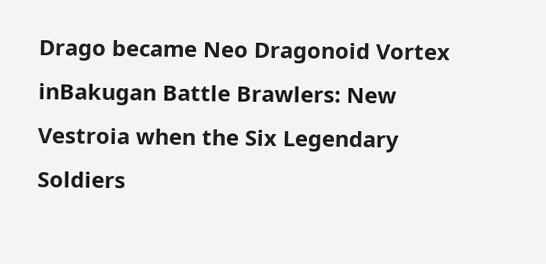Drago became Neo Dragonoid Vortex inBakugan Battle Brawlers: New Vestroia when the Six Legendary Soldiers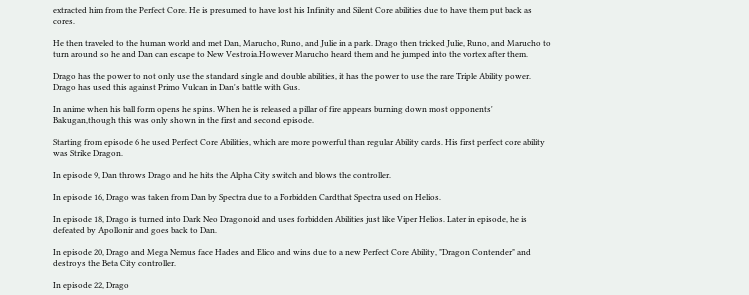extracted him from the Perfect Core. He is presumed to have lost his Infinity and Silent Core abilities due to have them put back as cores.

He then traveled to the human world and met Dan, Marucho, Runo, and Julie in a park. Drago then tricked Julie, Runo, and Marucho to turn around so he and Dan can escape to New Vestroia.However Marucho heard them and he jumped into the vortex after them.

Drago has the power to not only use the standard single and double abilities, it has the power to use the rare Triple Ability power. Drago has used this against Primo Vulcan in Dan's battle with Gus.

In anime when his ball form opens he spins. When he is released a pillar of fire appears burning down most opponents' Bakugan,though this was only shown in the first and second episode.

Starting from episode 6 he used Perfect Core Abilities, which are more powerful than regular Ability cards. His first perfect core ability was Strike Dragon.

In episode 9, Dan throws Drago and he hits the Alpha City switch and blows the controller.

In episode 16, Drago was taken from Dan by Spectra due to a Forbidden Cardthat Spectra used on Helios.

In episode 18, Drago is turned into Dark Neo Dragonoid and uses forbidden Abilities just like Viper Helios. Later in episode, he is defeated by Apollonir and goes back to Dan.

In episode 20, Drago and Mega Nemus face Hades and Elico and wins due to a new Perfect Core Ability, "Dragon Contender" and destroys the Beta City controller.

In episode 22, Drago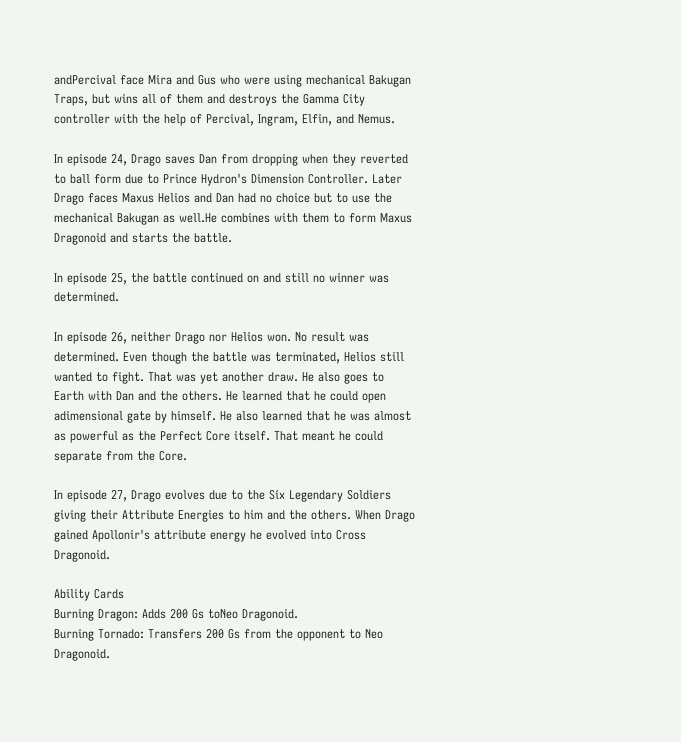andPercival face Mira and Gus who were using mechanical Bakugan Traps, but wins all of them and destroys the Gamma City controller with the help of Percival, Ingram, Elfin, and Nemus.

In episode 24, Drago saves Dan from dropping when they reverted to ball form due to Prince Hydron's Dimension Controller. Later Drago faces Maxus Helios and Dan had no choice but to use the mechanical Bakugan as well.He combines with them to form Maxus Dragonoid and starts the battle.

In episode 25, the battle continued on and still no winner was determined.

In episode 26, neither Drago nor Helios won. No result was determined. Even though the battle was terminated, Helios still wanted to fight. That was yet another draw. He also goes to Earth with Dan and the others. He learned that he could open adimensional gate by himself. He also learned that he was almost as powerful as the Perfect Core itself. That meant he could separate from the Core.

In episode 27, Drago evolves due to the Six Legendary Soldiers giving their Attribute Energies to him and the others. When Drago gained Apollonir's attribute energy he evolved into Cross Dragonoid.

Ability Cards
Burning Dragon: Adds 200 Gs toNeo Dragonoid.
Burning Tornado: Transfers 200 Gs from the opponent to Neo Dragonoid.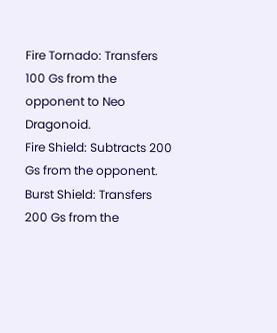Fire Tornado: Transfers 100 Gs from the opponent to Neo Dragonoid.
Fire Shield: Subtracts 200 Gs from the opponent.
Burst Shield: Transfers 200 Gs from the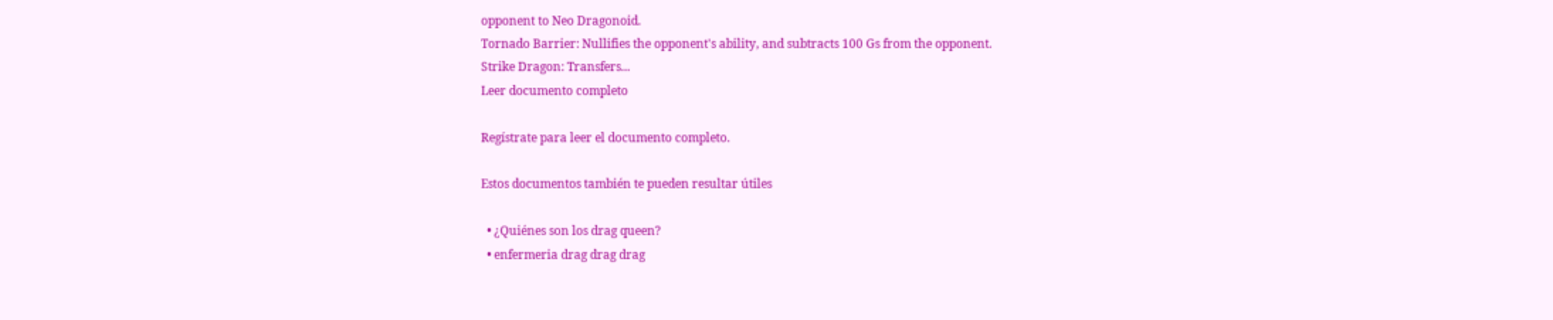opponent to Neo Dragonoid.
Tornado Barrier: Nullifies the opponent's ability, and subtracts 100 Gs from the opponent.
Strike Dragon: Transfers...
Leer documento completo

Regístrate para leer el documento completo.

Estos documentos también te pueden resultar útiles

  • ¿Quiénes son los drag queen?
  • enfermeria drag drag drag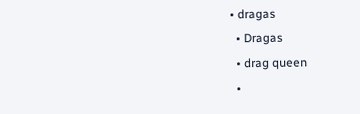• dragas
  • Dragas
  • drag queen
  •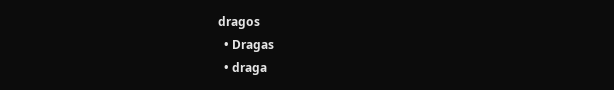dragos
  • Dragas
  • draga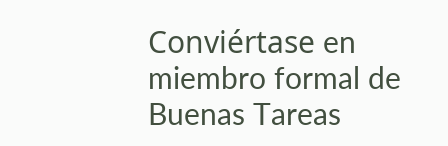Conviértase en miembro formal de Buenas Tareas